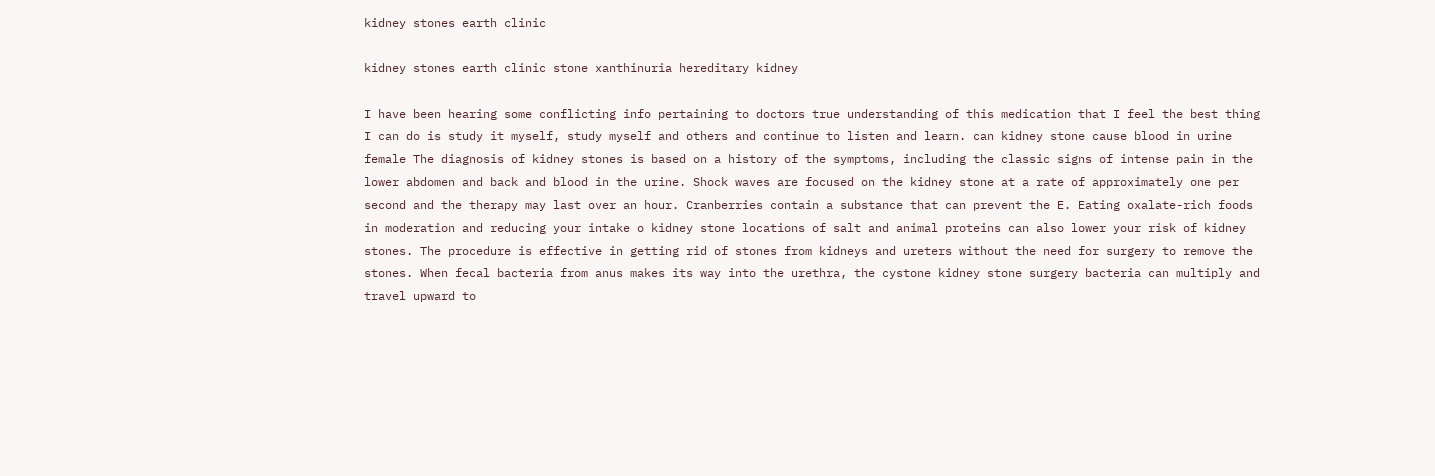kidney stones earth clinic

kidney stones earth clinic stone xanthinuria hereditary kidney

I have been hearing some conflicting info pertaining to doctors true understanding of this medication that I feel the best thing I can do is study it myself, study myself and others and continue to listen and learn. can kidney stone cause blood in urine female The diagnosis of kidney stones is based on a history of the symptoms, including the classic signs of intense pain in the lower abdomen and back and blood in the urine. Shock waves are focused on the kidney stone at a rate of approximately one per second and the therapy may last over an hour. Cranberries contain a substance that can prevent the E. Eating oxalate-rich foods in moderation and reducing your intake o kidney stone locations of salt and animal proteins can also lower your risk of kidney stones. The procedure is effective in getting rid of stones from kidneys and ureters without the need for surgery to remove the stones. When fecal bacteria from anus makes its way into the urethra, the cystone kidney stone surgery bacteria can multiply and travel upward to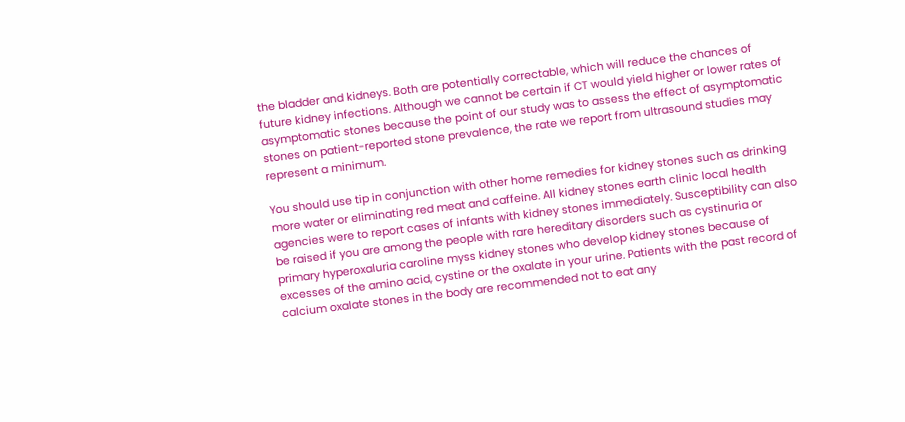the bladder and kidneys. Both are potentially correctable, which will reduce the chances of future kidney infections. Although we cannot be certain if CT would yield higher or lower rates of asymptomatic stones because the point of our study was to assess the effect of asymptomatic stones on patient-reported stone prevalence, the rate we report from ultrasound studies may represent a minimum.

You should use tip in conjunction with other home remedies for kidney stones such as drinking more water or eliminating red meat and caffeine. All kidney stones earth clinic local health agencies were to report cases of infants with kidney stones immediately. Susceptibility can also be raised if you are among the people with rare hereditary disorders such as cystinuria or primary hyperoxaluria caroline myss kidney stones who develop kidney stones because of excesses of the amino acid, cystine or the oxalate in your urine. Patients with the past record of calcium oxalate stones in the body are recommended not to eat any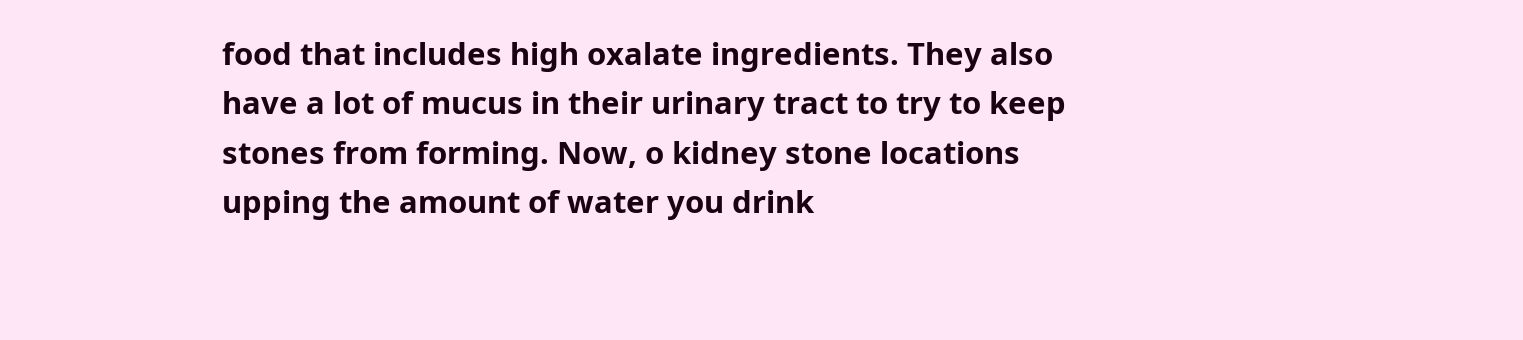food that includes high oxalate ingredients. They also have a lot of mucus in their urinary tract to try to keep stones from forming. Now, o kidney stone locations upping the amount of water you drink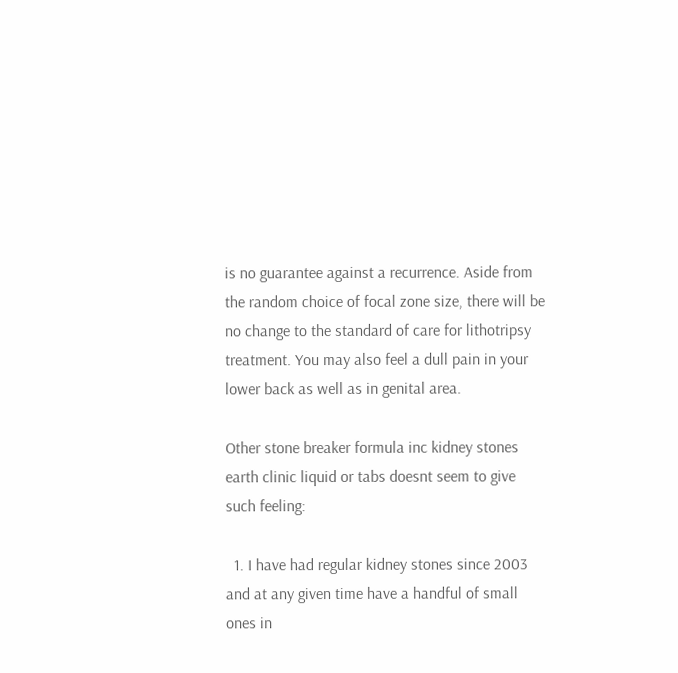is no guarantee against a recurrence. Aside from the random choice of focal zone size, there will be no change to the standard of care for lithotripsy treatment. You may also feel a dull pain in your lower back as well as in genital area.

Other stone breaker formula inc kidney stones earth clinic liquid or tabs doesnt seem to give such feeling:

  1. I have had regular kidney stones since 2003 and at any given time have a handful of small ones in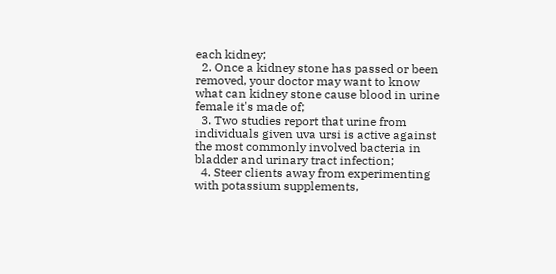each kidney;
  2. Once a kidney stone has passed or been removed, your doctor may want to know what can kidney stone cause blood in urine female it's made of;
  3. Two studies report that urine from individuals given uva ursi is active against the most commonly involved bacteria in bladder and urinary tract infection;
  4. Steer clients away from experimenting with potassium supplements,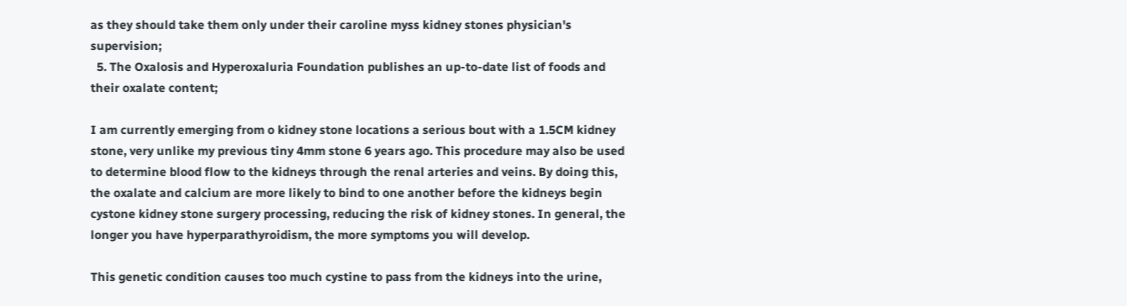as they should take them only under their caroline myss kidney stones physician's supervision;
  5. The Oxalosis and Hyperoxaluria Foundation publishes an up-to-date list of foods and their oxalate content;

I am currently emerging from o kidney stone locations a serious bout with a 1.5CM kidney stone, very unlike my previous tiny 4mm stone 6 years ago. This procedure may also be used to determine blood flow to the kidneys through the renal arteries and veins. By doing this, the oxalate and calcium are more likely to bind to one another before the kidneys begin cystone kidney stone surgery processing, reducing the risk of kidney stones. In general, the longer you have hyperparathyroidism, the more symptoms you will develop.

This genetic condition causes too much cystine to pass from the kidneys into the urine,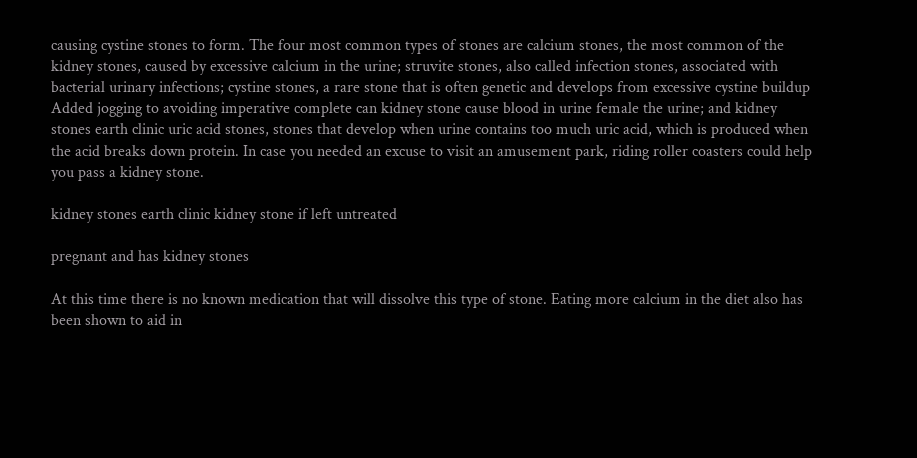causing cystine stones to form. The four most common types of stones are calcium stones, the most common of the kidney stones, caused by excessive calcium in the urine; struvite stones, also called infection stones, associated with bacterial urinary infections; cystine stones, a rare stone that is often genetic and develops from excessive cystine buildup Added jogging to avoiding imperative complete can kidney stone cause blood in urine female the urine; and kidney stones earth clinic uric acid stones, stones that develop when urine contains too much uric acid, which is produced when the acid breaks down protein. In case you needed an excuse to visit an amusement park, riding roller coasters could help you pass a kidney stone.

kidney stones earth clinic kidney stone if left untreated

pregnant and has kidney stones

At this time there is no known medication that will dissolve this type of stone. Eating more calcium in the diet also has been shown to aid in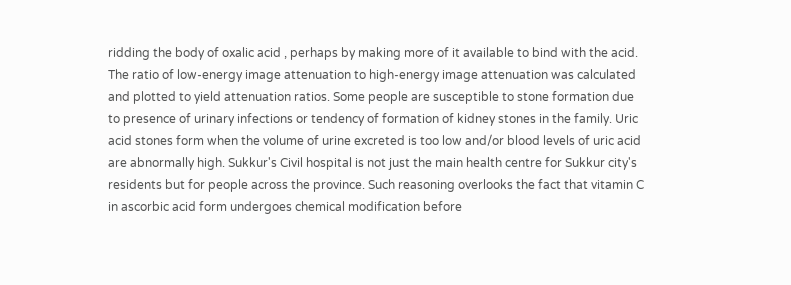ridding the body of oxalic acid , perhaps by making more of it available to bind with the acid. The ratio of low-energy image attenuation to high-energy image attenuation was calculated and plotted to yield attenuation ratios. Some people are susceptible to stone formation due to presence of urinary infections or tendency of formation of kidney stones in the family. Uric acid stones form when the volume of urine excreted is too low and/or blood levels of uric acid are abnormally high. Sukkur's Civil hospital is not just the main health centre for Sukkur city's residents but for people across the province. Such reasoning overlooks the fact that vitamin C in ascorbic acid form undergoes chemical modification before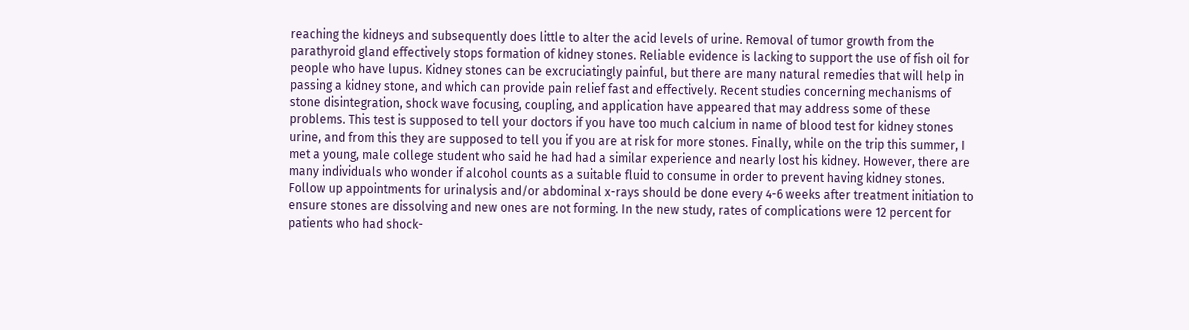reaching the kidneys and subsequently does little to alter the acid levels of urine. Removal of tumor growth from the parathyroid gland effectively stops formation of kidney stones. Reliable evidence is lacking to support the use of fish oil for people who have lupus. Kidney stones can be excruciatingly painful, but there are many natural remedies that will help in passing a kidney stone, and which can provide pain relief fast and effectively. Recent studies concerning mechanisms of stone disintegration, shock wave focusing, coupling, and application have appeared that may address some of these problems. This test is supposed to tell your doctors if you have too much calcium in name of blood test for kidney stones urine, and from this they are supposed to tell you if you are at risk for more stones. Finally, while on the trip this summer, I met a young, male college student who said he had had a similar experience and nearly lost his kidney. However, there are many individuals who wonder if alcohol counts as a suitable fluid to consume in order to prevent having kidney stones. Follow up appointments for urinalysis and/or abdominal x-rays should be done every 4-6 weeks after treatment initiation to ensure stones are dissolving and new ones are not forming. In the new study, rates of complications were 12 percent for patients who had shock-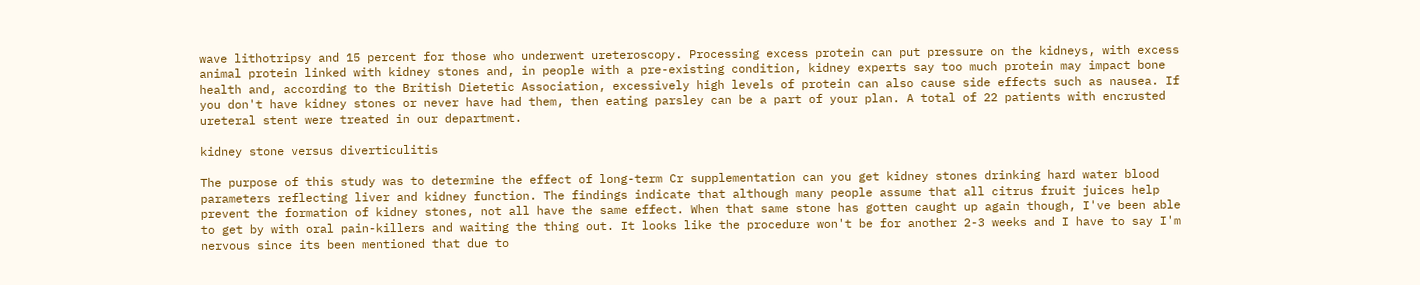wave lithotripsy and 15 percent for those who underwent ureteroscopy. Processing excess protein can put pressure on the kidneys, with excess animal protein linked with kidney stones and, in people with a pre-existing condition, kidney experts say too much protein may impact bone health and, according to the British Dietetic Association, excessively high levels of protein can also cause side effects such as nausea. If you don't have kidney stones or never have had them, then eating parsley can be a part of your plan. A total of 22 patients with encrusted ureteral stent were treated in our department.

kidney stone versus diverticulitis

The purpose of this study was to determine the effect of long-term Cr supplementation can you get kidney stones drinking hard water blood parameters reflecting liver and kidney function. The findings indicate that although many people assume that all citrus fruit juices help prevent the formation of kidney stones, not all have the same effect. When that same stone has gotten caught up again though, I've been able to get by with oral pain-killers and waiting the thing out. It looks like the procedure won't be for another 2-3 weeks and I have to say I'm nervous since its been mentioned that due to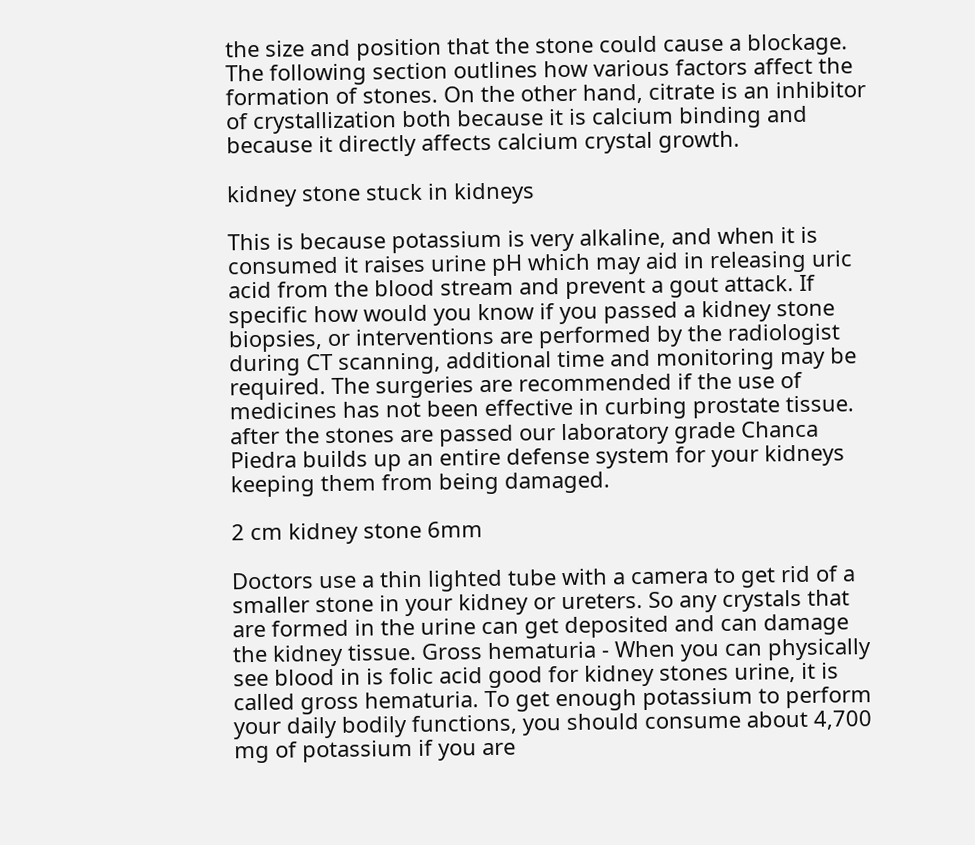the size and position that the stone could cause a blockage. The following section outlines how various factors affect the formation of stones. On the other hand, citrate is an inhibitor of crystallization both because it is calcium binding and because it directly affects calcium crystal growth.

kidney stone stuck in kidneys

This is because potassium is very alkaline, and when it is consumed it raises urine pH which may aid in releasing uric acid from the blood stream and prevent a gout attack. If specific how would you know if you passed a kidney stone biopsies, or interventions are performed by the radiologist during CT scanning, additional time and monitoring may be required. The surgeries are recommended if the use of medicines has not been effective in curbing prostate tissue. after the stones are passed our laboratory grade Chanca Piedra builds up an entire defense system for your kidneys keeping them from being damaged.

2 cm kidney stone 6mm

Doctors use a thin lighted tube with a camera to get rid of a smaller stone in your kidney or ureters. So any crystals that are formed in the urine can get deposited and can damage the kidney tissue. Gross hematuria - When you can physically see blood in is folic acid good for kidney stones urine, it is called gross hematuria. To get enough potassium to perform your daily bodily functions, you should consume about 4,700 mg of potassium if you are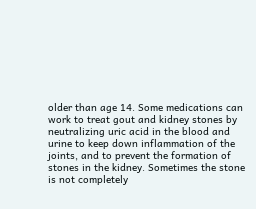older than age 14. Some medications can work to treat gout and kidney stones by neutralizing uric acid in the blood and urine to keep down inflammation of the joints, and to prevent the formation of stones in the kidney. Sometimes the stone is not completely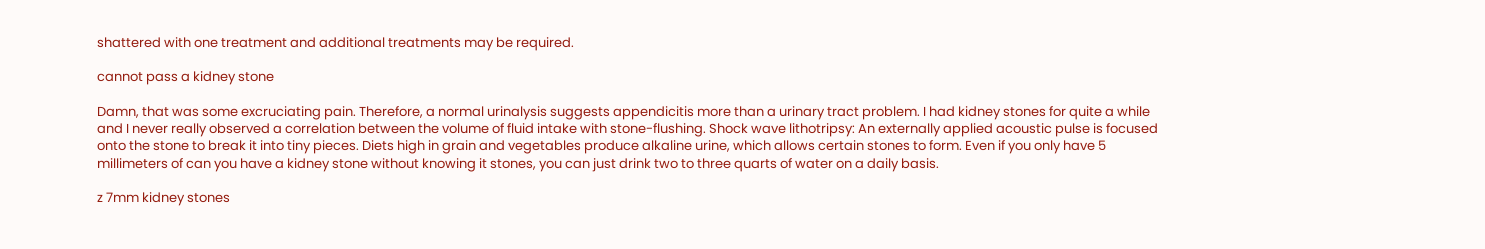shattered with one treatment and additional treatments may be required.

cannot pass a kidney stone

Damn, that was some excruciating pain. Therefore, a normal urinalysis suggests appendicitis more than a urinary tract problem. I had kidney stones for quite a while and I never really observed a correlation between the volume of fluid intake with stone-flushing. Shock wave lithotripsy: An externally applied acoustic pulse is focused onto the stone to break it into tiny pieces. Diets high in grain and vegetables produce alkaline urine, which allows certain stones to form. Even if you only have 5 millimeters of can you have a kidney stone without knowing it stones, you can just drink two to three quarts of water on a daily basis.

z 7mm kidney stones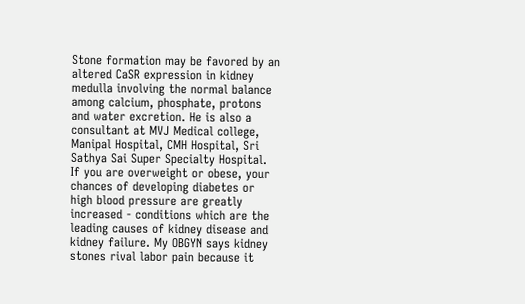Stone formation may be favored by an altered CaSR expression in kidney medulla involving the normal balance among calcium, phosphate, protons and water excretion. He is also a consultant at MVJ Medical college, Manipal Hospital, CMH Hospital, Sri Sathya Sai Super Specialty Hospital. If you are overweight or obese, your chances of developing diabetes or high blood pressure are greatly increased - conditions which are the leading causes of kidney disease and kidney failure. My OBGYN says kidney stones rival labor pain because it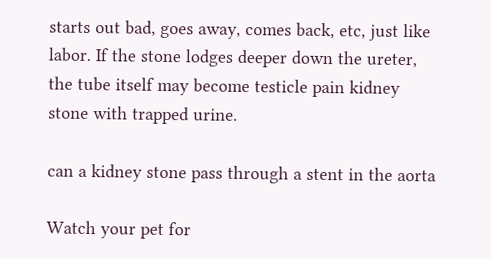starts out bad, goes away, comes back, etc, just like labor. If the stone lodges deeper down the ureter, the tube itself may become testicle pain kidney stone with trapped urine.

can a kidney stone pass through a stent in the aorta

Watch your pet for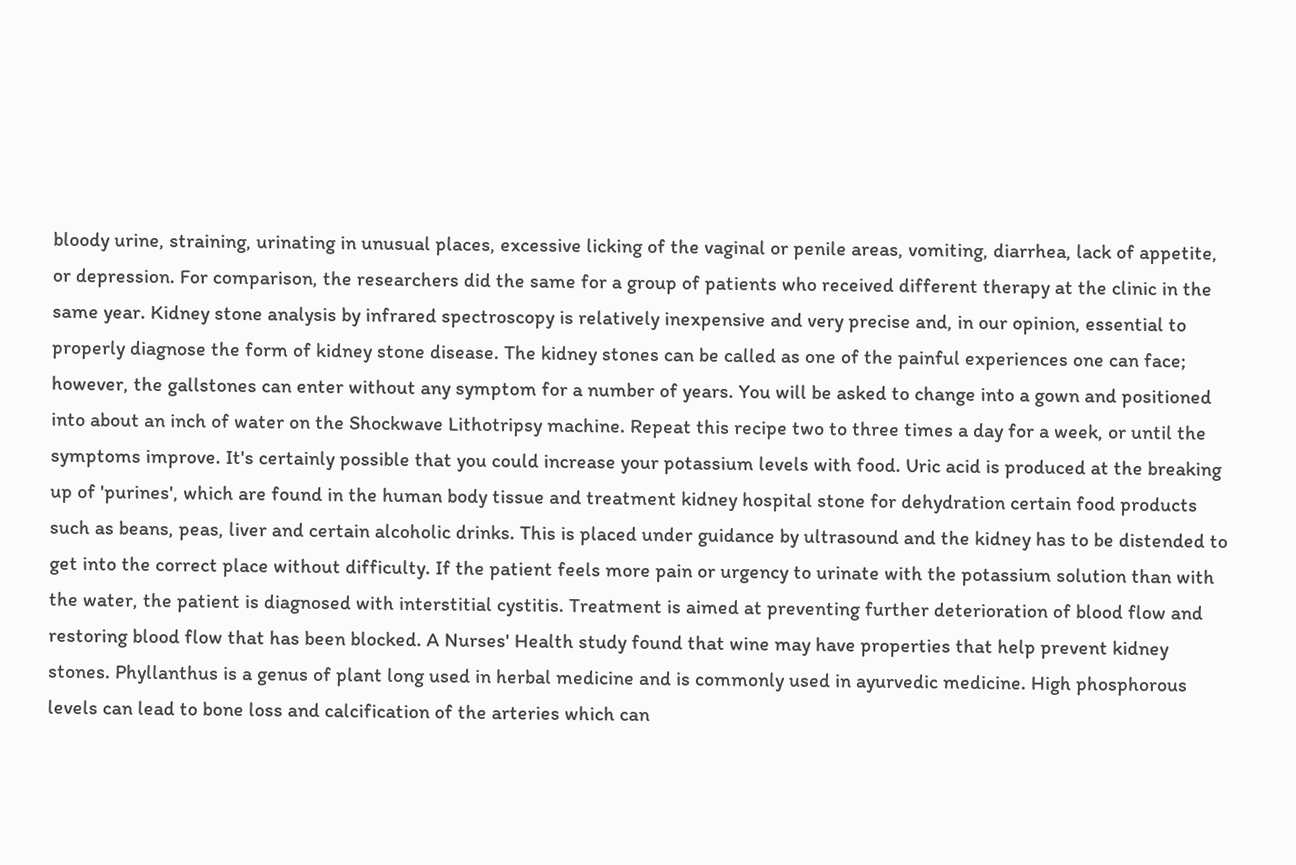bloody urine, straining, urinating in unusual places, excessive licking of the vaginal or penile areas, vomiting, diarrhea, lack of appetite, or depression. For comparison, the researchers did the same for a group of patients who received different therapy at the clinic in the same year. Kidney stone analysis by infrared spectroscopy is relatively inexpensive and very precise and, in our opinion, essential to properly diagnose the form of kidney stone disease. The kidney stones can be called as one of the painful experiences one can face; however, the gallstones can enter without any symptom for a number of years. You will be asked to change into a gown and positioned into about an inch of water on the Shockwave Lithotripsy machine. Repeat this recipe two to three times a day for a week, or until the symptoms improve. It's certainly possible that you could increase your potassium levels with food. Uric acid is produced at the breaking up of 'purines', which are found in the human body tissue and treatment kidney hospital stone for dehydration certain food products such as beans, peas, liver and certain alcoholic drinks. This is placed under guidance by ultrasound and the kidney has to be distended to get into the correct place without difficulty. If the patient feels more pain or urgency to urinate with the potassium solution than with the water, the patient is diagnosed with interstitial cystitis. Treatment is aimed at preventing further deterioration of blood flow and restoring blood flow that has been blocked. A Nurses' Health study found that wine may have properties that help prevent kidney stones. Phyllanthus is a genus of plant long used in herbal medicine and is commonly used in ayurvedic medicine. High phosphorous levels can lead to bone loss and calcification of the arteries which can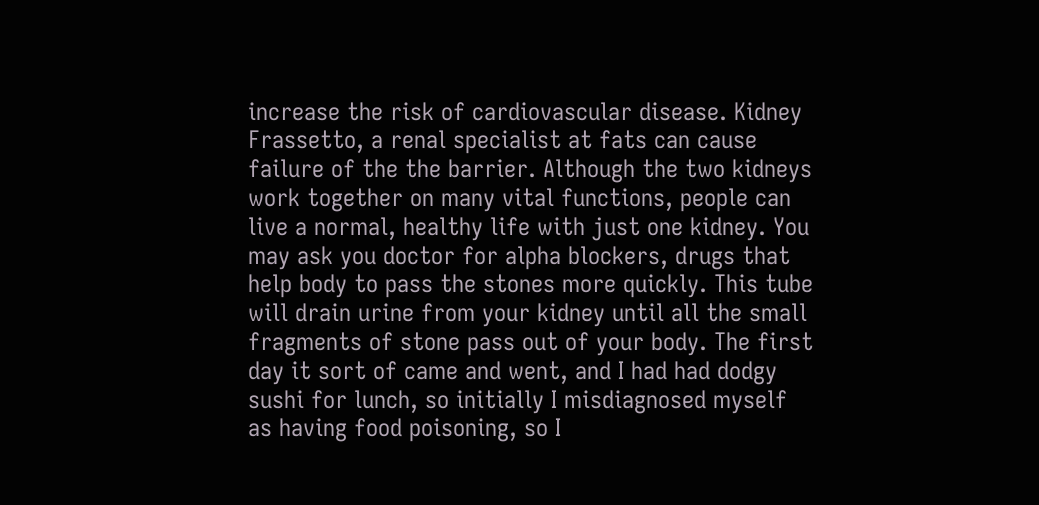increase the risk of cardiovascular disease. Kidney Frassetto, a renal specialist at fats can cause failure of the the barrier. Although the two kidneys work together on many vital functions, people can live a normal, healthy life with just one kidney. You may ask you doctor for alpha blockers, drugs that help body to pass the stones more quickly. This tube will drain urine from your kidney until all the small fragments of stone pass out of your body. The first day it sort of came and went, and I had had dodgy sushi for lunch, so initially I misdiagnosed myself as having food poisoning, so I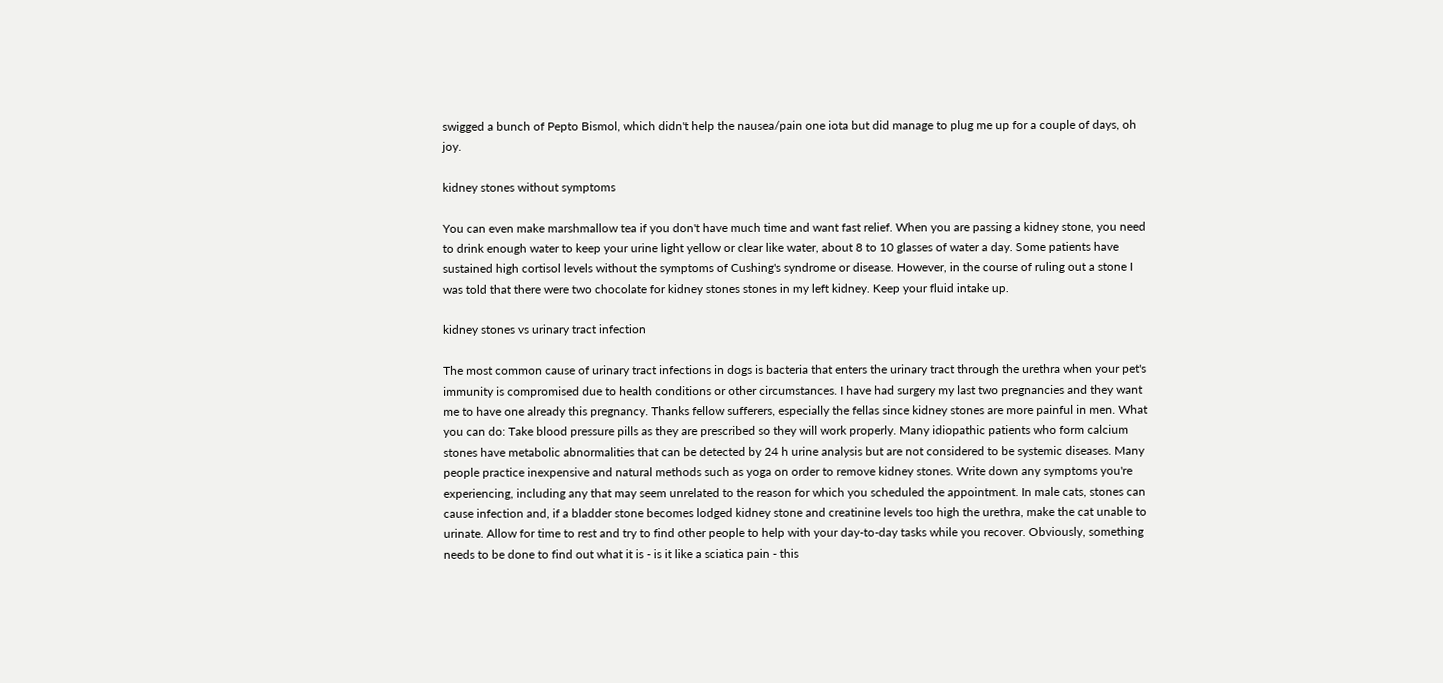swigged a bunch of Pepto Bismol, which didn't help the nausea/pain one iota but did manage to plug me up for a couple of days, oh joy.

kidney stones without symptoms

You can even make marshmallow tea if you don't have much time and want fast relief. When you are passing a kidney stone, you need to drink enough water to keep your urine light yellow or clear like water, about 8 to 10 glasses of water a day. Some patients have sustained high cortisol levels without the symptoms of Cushing's syndrome or disease. However, in the course of ruling out a stone I was told that there were two chocolate for kidney stones stones in my left kidney. Keep your fluid intake up.

kidney stones vs urinary tract infection

The most common cause of urinary tract infections in dogs is bacteria that enters the urinary tract through the urethra when your pet's immunity is compromised due to health conditions or other circumstances. I have had surgery my last two pregnancies and they want me to have one already this pregnancy. Thanks fellow sufferers, especially the fellas since kidney stones are more painful in men. What you can do: Take blood pressure pills as they are prescribed so they will work properly. Many idiopathic patients who form calcium stones have metabolic abnormalities that can be detected by 24 h urine analysis but are not considered to be systemic diseases. Many people practice inexpensive and natural methods such as yoga on order to remove kidney stones. Write down any symptoms you're experiencing, including any that may seem unrelated to the reason for which you scheduled the appointment. In male cats, stones can cause infection and, if a bladder stone becomes lodged kidney stone and creatinine levels too high the urethra, make the cat unable to urinate. Allow for time to rest and try to find other people to help with your day-to-day tasks while you recover. Obviously, something needs to be done to find out what it is - is it like a sciatica pain - this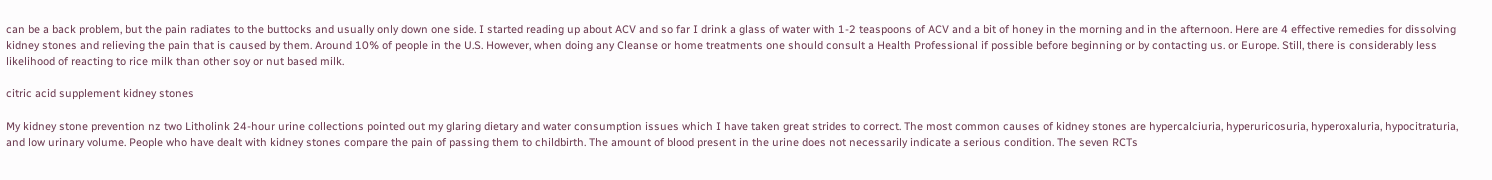can be a back problem, but the pain radiates to the buttocks and usually only down one side. I started reading up about ACV and so far I drink a glass of water with 1-2 teaspoons of ACV and a bit of honey in the morning and in the afternoon. Here are 4 effective remedies for dissolving kidney stones and relieving the pain that is caused by them. Around 10% of people in the U.S. However, when doing any Cleanse or home treatments one should consult a Health Professional if possible before beginning or by contacting us. or Europe. Still, there is considerably less likelihood of reacting to rice milk than other soy or nut based milk.

citric acid supplement kidney stones

My kidney stone prevention nz two Litholink 24-hour urine collections pointed out my glaring dietary and water consumption issues which I have taken great strides to correct. The most common causes of kidney stones are hypercalciuria, hyperuricosuria, hyperoxaluria, hypocitraturia, and low urinary volume. People who have dealt with kidney stones compare the pain of passing them to childbirth. The amount of blood present in the urine does not necessarily indicate a serious condition. The seven RCTs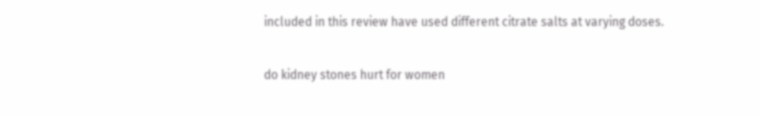included in this review have used different citrate salts at varying doses.

do kidney stones hurt for women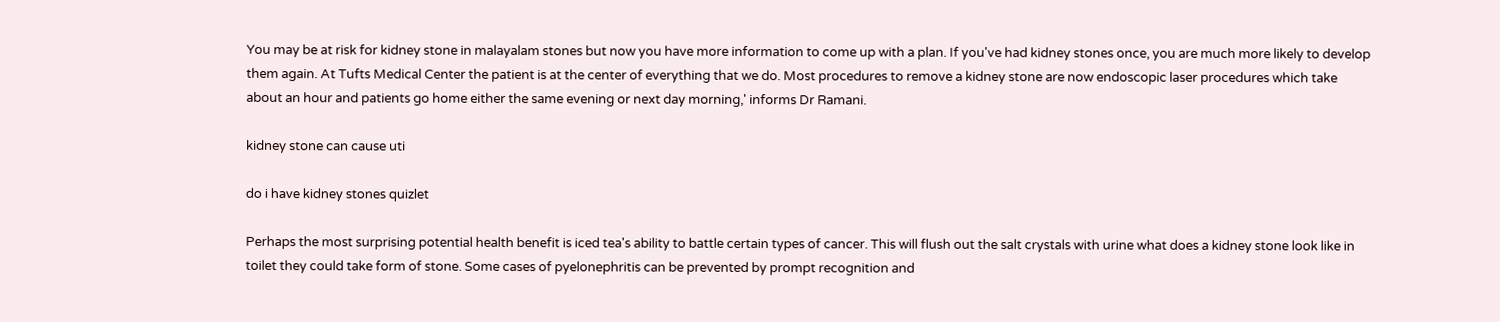You may be at risk for kidney stone in malayalam stones but now you have more information to come up with a plan. If you've had kidney stones once, you are much more likely to develop them again. At Tufts Medical Center the patient is at the center of everything that we do. Most procedures to remove a kidney stone are now endoscopic laser procedures which take about an hour and patients go home either the same evening or next day morning,' informs Dr Ramani.

kidney stone can cause uti

do i have kidney stones quizlet

Perhaps the most surprising potential health benefit is iced tea's ability to battle certain types of cancer. This will flush out the salt crystals with urine what does a kidney stone look like in toilet they could take form of stone. Some cases of pyelonephritis can be prevented by prompt recognition and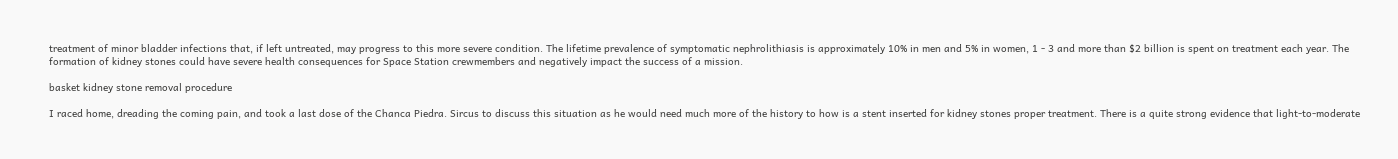treatment of minor bladder infections that, if left untreated, may progress to this more severe condition. The lifetime prevalence of symptomatic nephrolithiasis is approximately 10% in men and 5% in women, 1 - 3 and more than $2 billion is spent on treatment each year. The formation of kidney stones could have severe health consequences for Space Station crewmembers and negatively impact the success of a mission.

basket kidney stone removal procedure

I raced home, dreading the coming pain, and took a last dose of the Chanca Piedra. Sircus to discuss this situation as he would need much more of the history to how is a stent inserted for kidney stones proper treatment. There is a quite strong evidence that light-to-moderate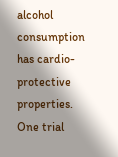alcohol consumption has cardio-protective properties. One trial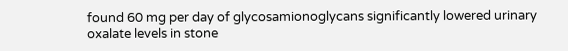found 60 mg per day of glycosamionoglycans significantly lowered urinary oxalate levels in stone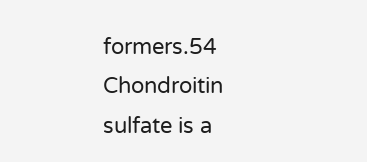formers.54 Chondroitin sulfate is a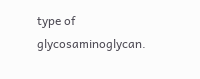type of glycosaminoglycan.